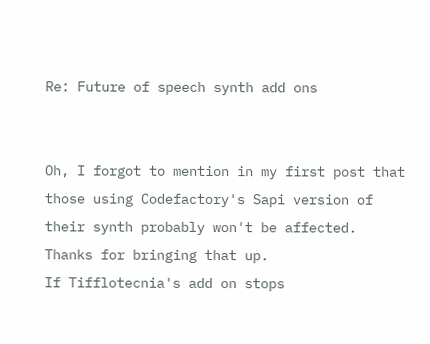Re: Future of speech synth add ons


Oh, I forgot to mention in my first post that those using Codefactory's Sapi version of their synth probably won't be affected. Thanks for bringing that up.
If Tifflotecnia's add on stops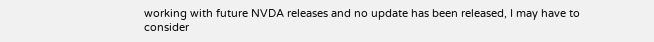working with future NVDA releases and no update has been released, I may have to consider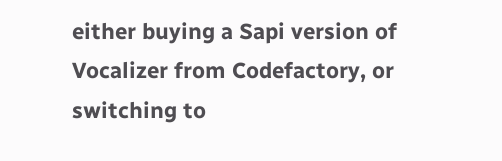either buying a Sapi version of Vocalizer from Codefactory, or switching to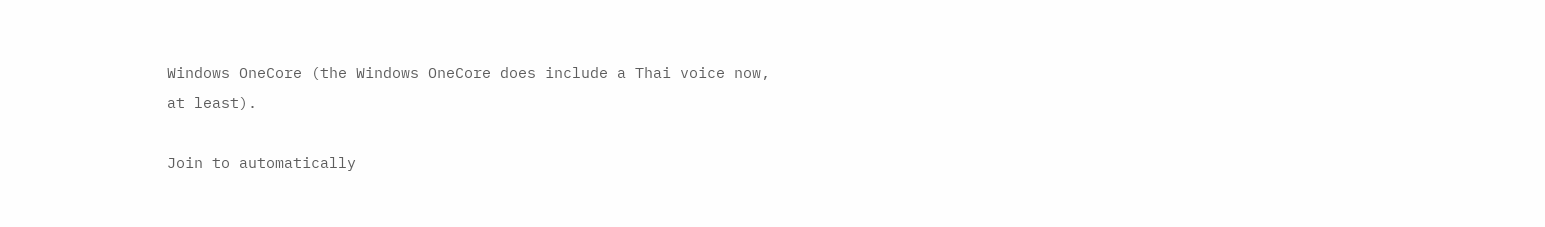Windows OneCore (the Windows OneCore does include a Thai voice now, at least).

Join to automatically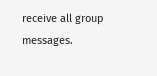receive all group messages.